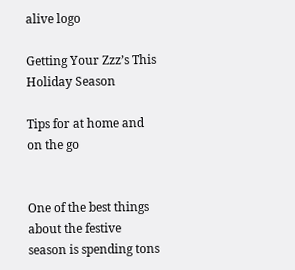alive logo

Getting Your Zzz’s This Holiday Season

Tips for at home and on the go


One of the best things about the festive season is spending tons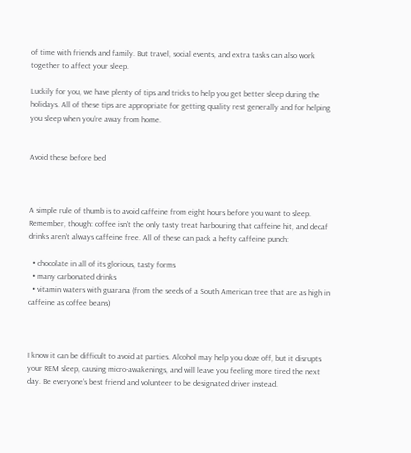of time with friends and family. But travel, social events, and extra tasks can also work together to affect your sleep.

Luckily for you, we have plenty of tips and tricks to help you get better sleep during the holidays. All of these tips are appropriate for getting quality rest generally and for helping you sleep when you’re away from home.


Avoid these before bed



A simple rule of thumb is to avoid caffeine from eight hours before you want to sleep. Remember, though: coffee isn’t the only tasty treat harbouring that caffeine hit, and decaf drinks aren’t always caffeine free. All of these can pack a hefty caffeine punch:

  • chocolate in all of its glorious, tasty forms
  • many carbonated drinks
  • vitamin waters with guarana (from the seeds of a South American tree that are as high in caffeine as coffee beans)



I know it can be difficult to avoid at parties. Alcohol may help you doze off, but it disrupts your REM sleep, causing micro-awakenings, and will leave you feeling more tired the next day. Be everyone’s best friend and volunteer to be designated driver instead.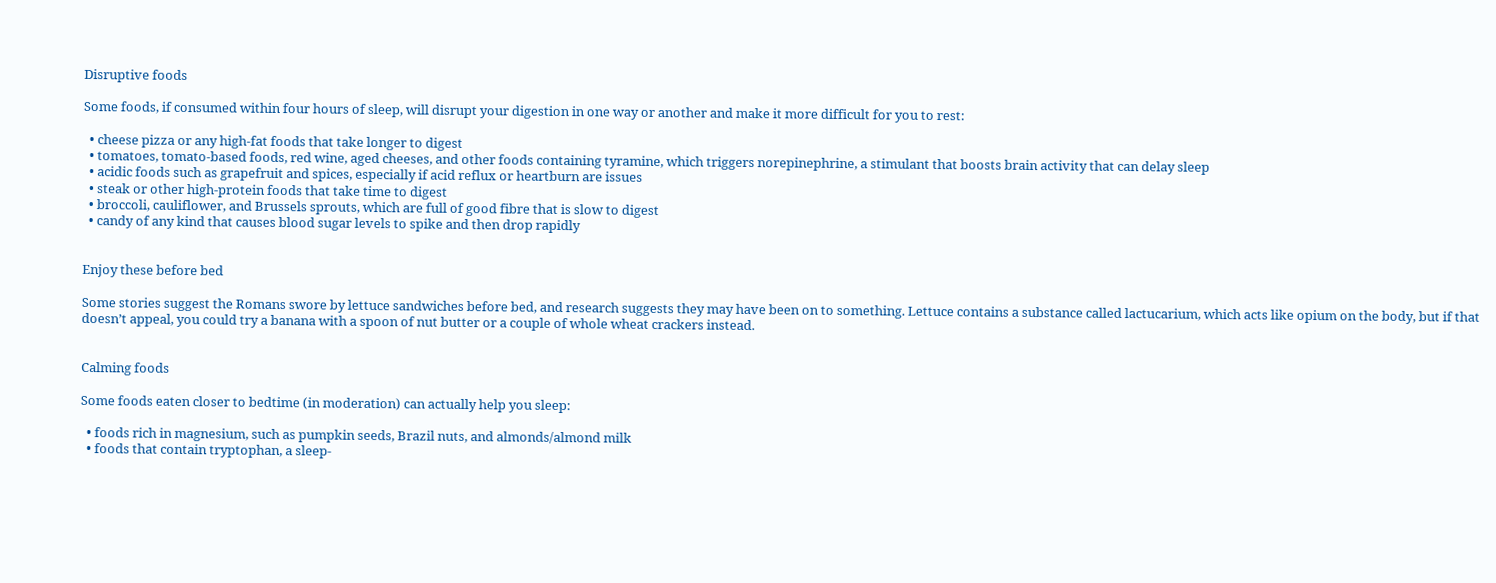Disruptive foods

Some foods, if consumed within four hours of sleep, will disrupt your digestion in one way or another and make it more difficult for you to rest:

  • cheese pizza or any high-fat foods that take longer to digest
  • tomatoes, tomato-based foods, red wine, aged cheeses, and other foods containing tyramine, which triggers norepinephrine, a stimulant that boosts brain activity that can delay sleep
  • acidic foods such as grapefruit and spices, especially if acid reflux or heartburn are issues
  • steak or other high-protein foods that take time to digest
  • broccoli, cauliflower, and Brussels sprouts, which are full of good fibre that is slow to digest
  • candy of any kind that causes blood sugar levels to spike and then drop rapidly


Enjoy these before bed

Some stories suggest the Romans swore by lettuce sandwiches before bed, and research suggests they may have been on to something. Lettuce contains a substance called lactucarium, which acts like opium on the body, but if that doesn’t appeal, you could try a banana with a spoon of nut butter or a couple of whole wheat crackers instead.


Calming foods

Some foods eaten closer to bedtime (in moderation) can actually help you sleep:

  • foods rich in magnesium, such as pumpkin seeds, Brazil nuts, and almonds/almond milk
  • foods that contain tryptophan, a sleep-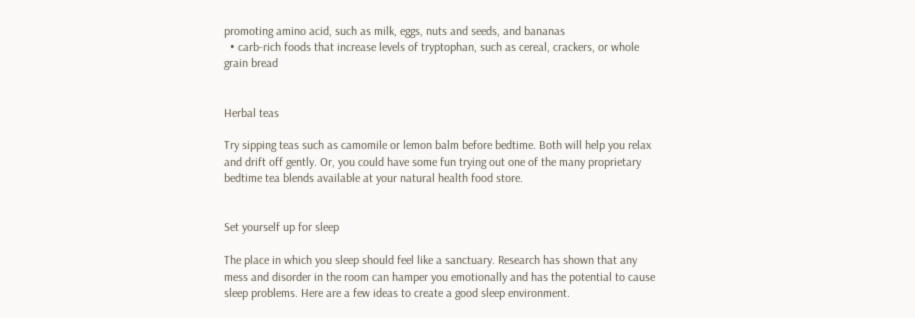promoting amino acid, such as milk, eggs, nuts and seeds, and bananas
  • carb-rich foods that increase levels of tryptophan, such as cereal, crackers, or whole grain bread


Herbal teas

Try sipping teas such as camomile or lemon balm before bedtime. Both will help you relax and drift off gently. Or, you could have some fun trying out one of the many proprietary bedtime tea blends available at your natural health food store.


Set yourself up for sleep

The place in which you sleep should feel like a sanctuary. Research has shown that any mess and disorder in the room can hamper you emotionally and has the potential to cause sleep problems. Here are a few ideas to create a good sleep environment.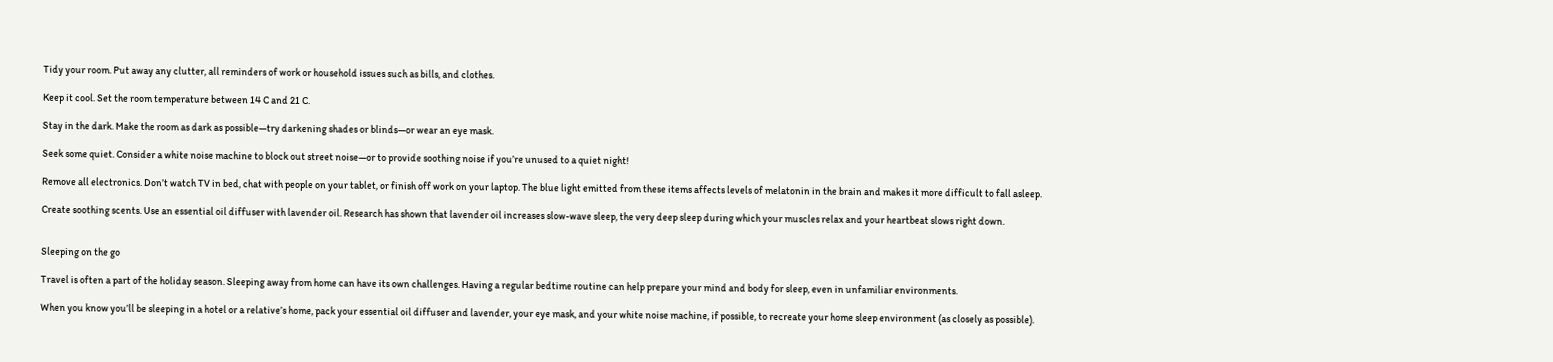Tidy your room. Put away any clutter, all reminders of work or household issues such as bills, and clothes.

Keep it cool. Set the room temperature between 14 C and 21 C.

Stay in the dark. Make the room as dark as possible—try darkening shades or blinds—or wear an eye mask.

Seek some quiet. Consider a white noise machine to block out street noise—or to provide soothing noise if you’re unused to a quiet night!

Remove all electronics. Don’t watch TV in bed, chat with people on your tablet, or finish off work on your laptop. The blue light emitted from these items affects levels of melatonin in the brain and makes it more difficult to fall asleep.

Create soothing scents. Use an essential oil diffuser with lavender oil. Research has shown that lavender oil increases slow-wave sleep, the very deep sleep during which your muscles relax and your heartbeat slows right down.


Sleeping on the go

Travel is often a part of the holiday season. Sleeping away from home can have its own challenges. Having a regular bedtime routine can help prepare your mind and body for sleep, even in unfamiliar environments.

When you know you’ll be sleeping in a hotel or a relative’s home, pack your essential oil diffuser and lavender, your eye mask, and your white noise machine, if possible, to recreate your home sleep environment (as closely as possible).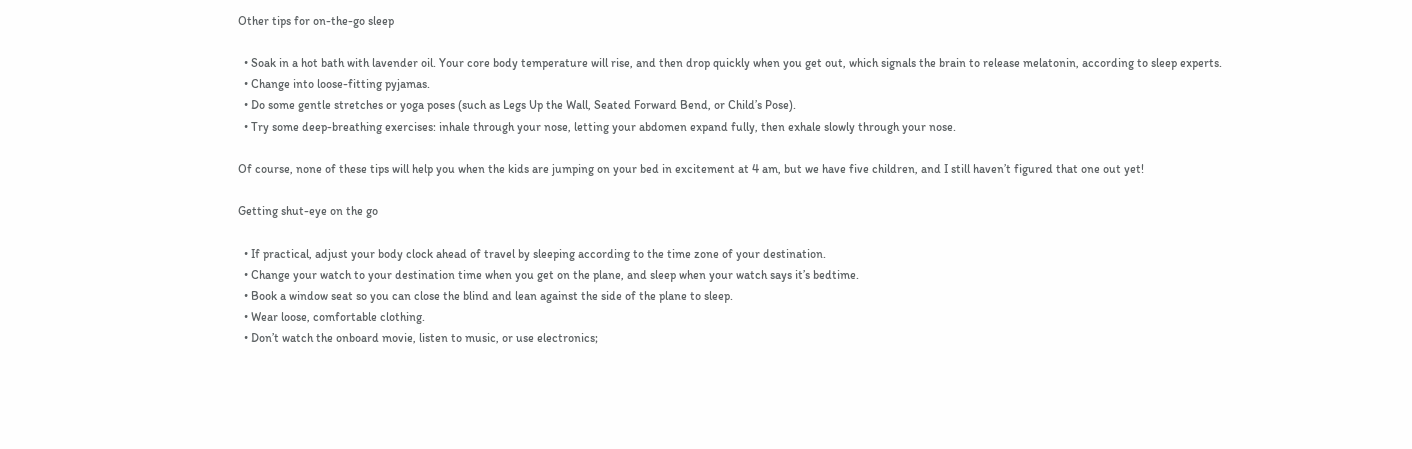Other tips for on-the-go sleep

  • Soak in a hot bath with lavender oil. Your core body temperature will rise, and then drop quickly when you get out, which signals the brain to release melatonin, according to sleep experts.
  • Change into loose-fitting pyjamas.
  • Do some gentle stretches or yoga poses (such as Legs Up the Wall, Seated Forward Bend, or Child’s Pose).
  • Try some deep-breathing exercises: inhale through your nose, letting your abdomen expand fully, then exhale slowly through your nose.

Of course, none of these tips will help you when the kids are jumping on your bed in excitement at 4 am, but we have five children, and I still haven’t figured that one out yet!

Getting shut-eye on the go

  • If practical, adjust your body clock ahead of travel by sleeping according to the time zone of your destination.
  • Change your watch to your destination time when you get on the plane, and sleep when your watch says it’s bedtime.
  • Book a window seat so you can close the blind and lean against the side of the plane to sleep.
  • Wear loose, comfortable clothing.
  • Don’t watch the onboard movie, listen to music, or use electronics;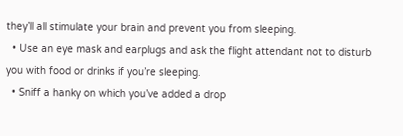they’ll all stimulate your brain and prevent you from sleeping.
  • Use an eye mask and earplugs and ask the flight attendant not to disturb you with food or drinks if you’re sleeping.
  • Sniff a hanky on which you’ve added a drop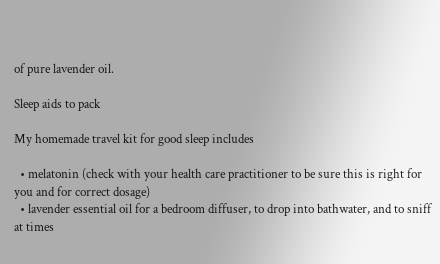of pure lavender oil.

Sleep aids to pack

My homemade travel kit for good sleep includes

  • melatonin (check with your health care practitioner to be sure this is right for you and for correct dosage)
  • lavender essential oil for a bedroom diffuser, to drop into bathwater, and to sniff at times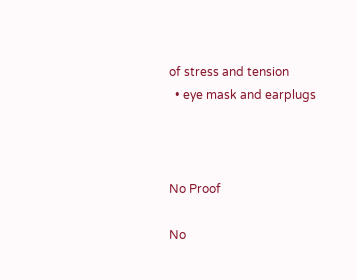of stress and tension
  • eye mask and earplugs



No Proof

No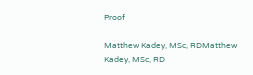Proof

Matthew Kadey, MSc, RDMatthew Kadey, MSc, RD